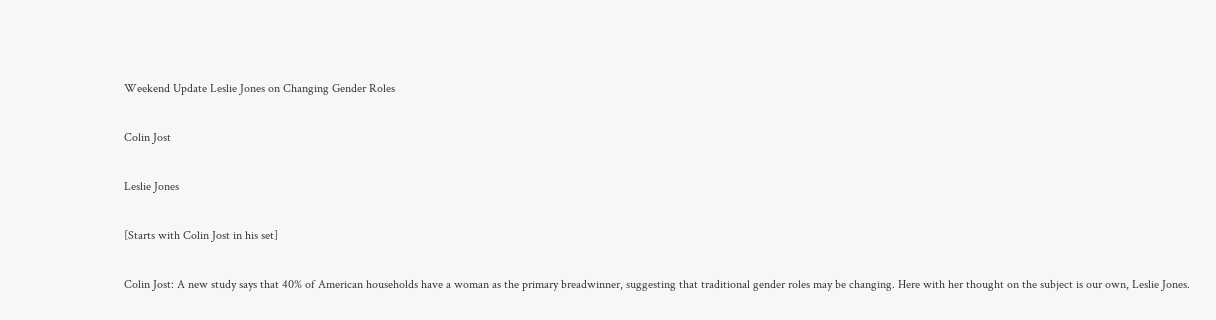Weekend Update Leslie Jones on Changing Gender Roles

Colin Jost

Leslie Jones

[Starts with Colin Jost in his set]

Colin Jost: A new study says that 40% of American households have a woman as the primary breadwinner, suggesting that traditional gender roles may be changing. Here with her thought on the subject is our own, Leslie Jones.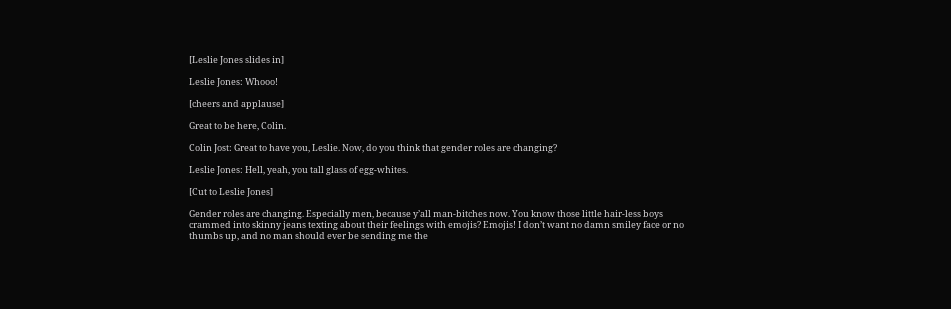[Leslie Jones slides in]

Leslie Jones: Whooo!

[cheers and applause]

Great to be here, Colin.

Colin Jost: Great to have you, Leslie. Now, do you think that gender roles are changing?

Leslie Jones: Hell, yeah, you tall glass of egg-whites.

[Cut to Leslie Jones]

Gender roles are changing. Especially men, because y’all man-bitches now. You know those little hair-less boys crammed into skinny jeans texting about their feelings with emojis? Emojis! I don’t want no damn smiley face or no thumbs up, and no man should ever be sending me the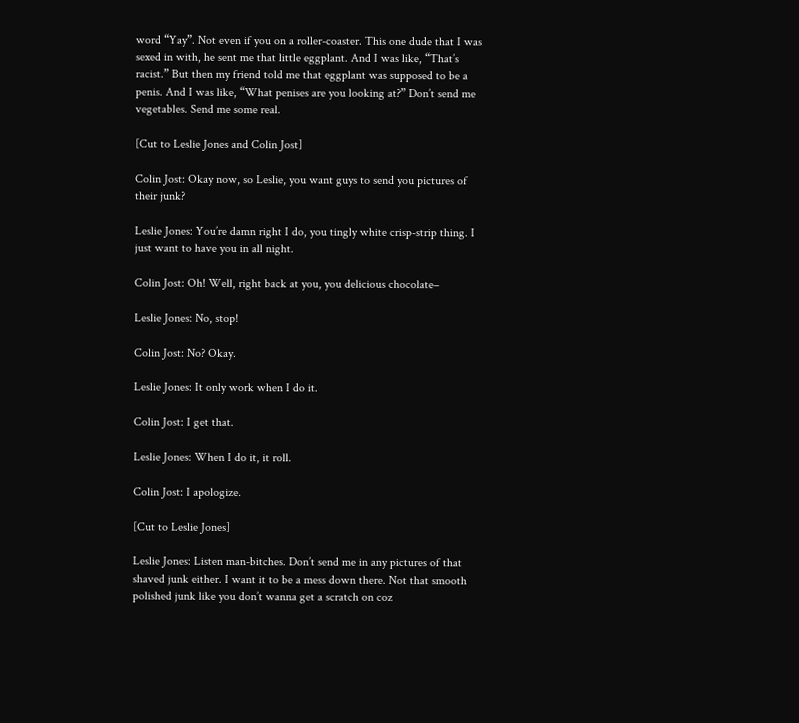word “Yay”. Not even if you on a roller-coaster. This one dude that I was sexed in with, he sent me that little eggplant. And I was like, “That’s racist.” But then my friend told me that eggplant was supposed to be a penis. And I was like, “What penises are you looking at?” Don’t send me vegetables. Send me some real.

[Cut to Leslie Jones and Colin Jost]

Colin Jost: Okay now, so Leslie, you want guys to send you pictures of their junk?

Leslie Jones: You’re damn right I do, you tingly white crisp-strip thing. I just want to have you in all night.

Colin Jost: Oh! Well, right back at you, you delicious chocolate–

Leslie Jones: No, stop!

Colin Jost: No? Okay.

Leslie Jones: It only work when I do it.

Colin Jost: I get that.

Leslie Jones: When I do it, it roll.

Colin Jost: I apologize.

[Cut to Leslie Jones]

Leslie Jones: Listen man-bitches. Don’t send me in any pictures of that shaved junk either. I want it to be a mess down there. Not that smooth polished junk like you don’t wanna get a scratch on coz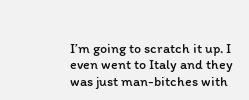I’m going to scratch it up. I even went to Italy and they was just man-bitches with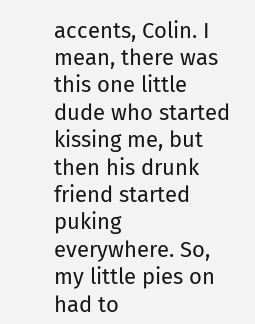accents, Colin. I mean, there was this one little dude who started kissing me, but then his drunk friend started puking everywhere. So, my little pies on had to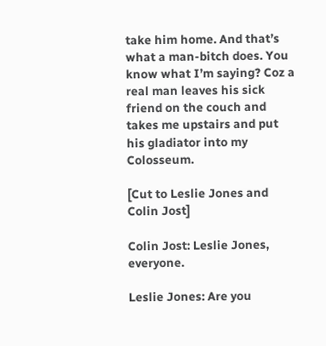take him home. And that’s what a man-bitch does. You know what I’m saying? Coz a real man leaves his sick friend on the couch and takes me upstairs and put his gladiator into my Colosseum.

[Cut to Leslie Jones and Colin Jost]

Colin Jost: Leslie Jones, everyone.

Leslie Jones: Are you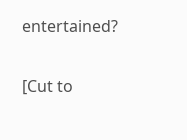entertained?

[Cut to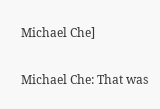Michael Che]

Michael Che: That was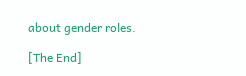about gender roles.

[The End]